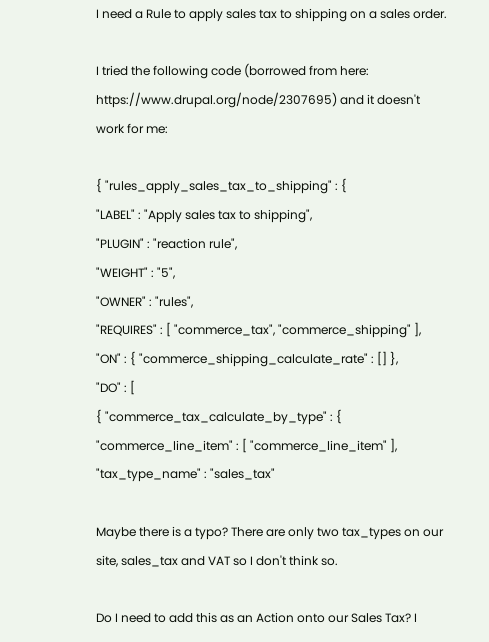I need a Rule to apply sales tax to shipping on a sales order.

I tried the following code (borrowed from here: https://www.drupal.org/node/2307695) and it doesn't work for me:

{ "rules_apply_sales_tax_to_shipping" : {
"LABEL" : "Apply sales tax to shipping",
"PLUGIN" : "reaction rule",
"WEIGHT" : "5",
"OWNER" : "rules",
"REQUIRES" : [ "commerce_tax", "commerce_shipping" ],
"ON" : { "commerce_shipping_calculate_rate" : [] },
"DO" : [
{ "commerce_tax_calculate_by_type" : {
"commerce_line_item" : [ "commerce_line_item" ],
"tax_type_name" : "sales_tax"

Maybe there is a typo? There are only two tax_types on our site, sales_tax and VAT so I don't think so.

Do I need to add this as an Action onto our Sales Tax? I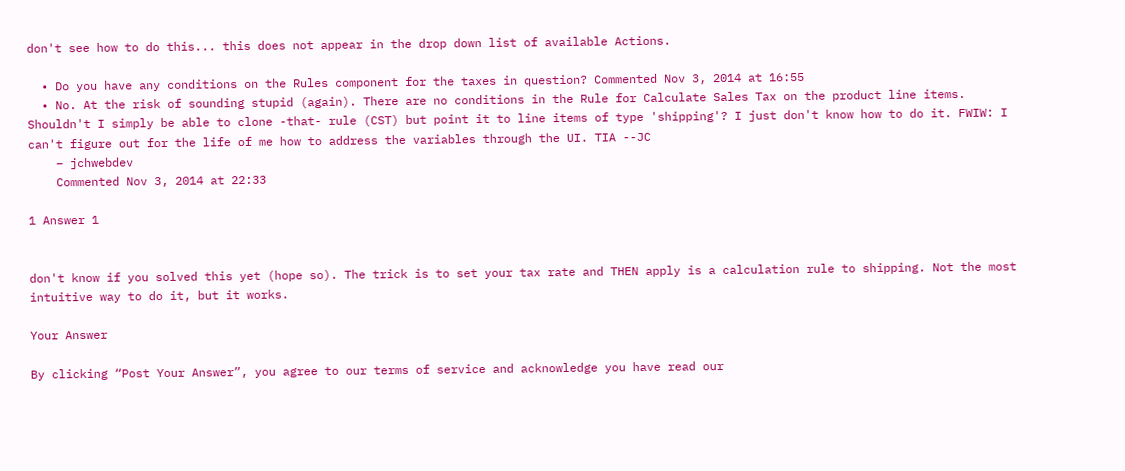don't see how to do this... this does not appear in the drop down list of available Actions.

  • Do you have any conditions on the Rules component for the taxes in question? Commented Nov 3, 2014 at 16:55
  • No. At the risk of sounding stupid (again). There are no conditions in the Rule for Calculate Sales Tax on the product line items. Shouldn't I simply be able to clone -that- rule (CST) but point it to line items of type 'shipping'? I just don't know how to do it. FWIW: I can't figure out for the life of me how to address the variables through the UI. TIA --JC
    – jchwebdev
    Commented Nov 3, 2014 at 22:33

1 Answer 1


don't know if you solved this yet (hope so). The trick is to set your tax rate and THEN apply is a calculation rule to shipping. Not the most intuitive way to do it, but it works.

Your Answer

By clicking “Post Your Answer”, you agree to our terms of service and acknowledge you have read our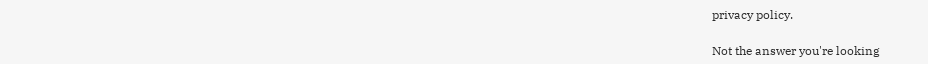privacy policy.

Not the answer you're looking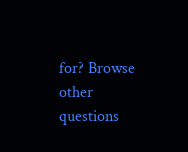for? Browse other questions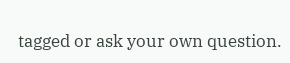tagged or ask your own question.